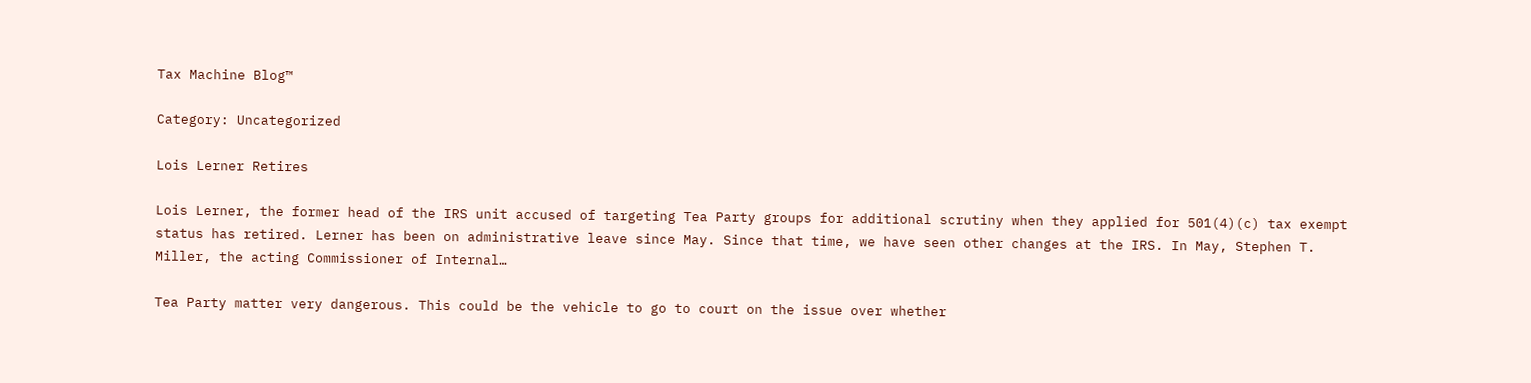Tax Machine Blog™

Category: Uncategorized

Lois Lerner Retires

Lois Lerner, the former head of the IRS unit accused of targeting Tea Party groups for additional scrutiny when they applied for 501(4)(c) tax exempt status has retired. Lerner has been on administrative leave since May. Since that time, we have seen other changes at the IRS. In May, Stephen T. Miller, the acting Commissioner of Internal…

Tea Party matter very dangerous. This could be the vehicle to go to court on the issue over whether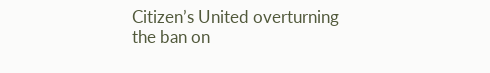Citizen’s United overturning the ban on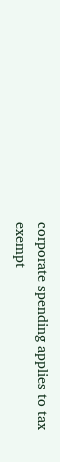corporate spending applies to tax exempt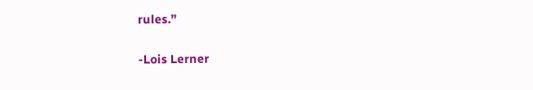rules.”

-Lois Lerner